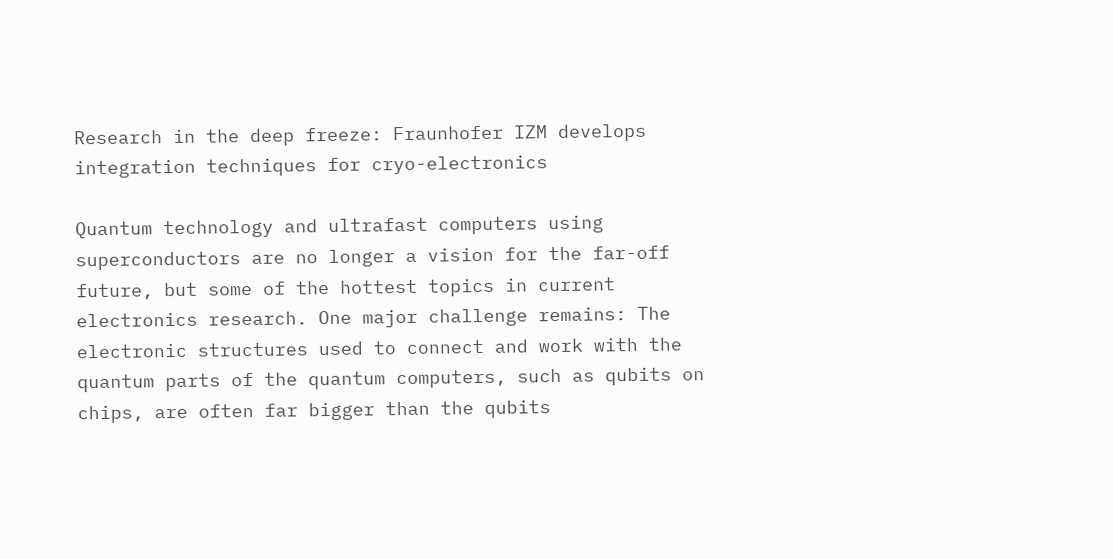Research in the deep freeze: Fraunhofer IZM develops integration techniques for cryo-electronics

Quantum technology and ultrafast computers using superconductors are no longer a vision for the far-off future, but some of the hottest topics in current electronics research. One major challenge remains: The electronic structures used to connect and work with the quantum parts of the quantum computers, such as qubits on chips, are often far bigger than the qubits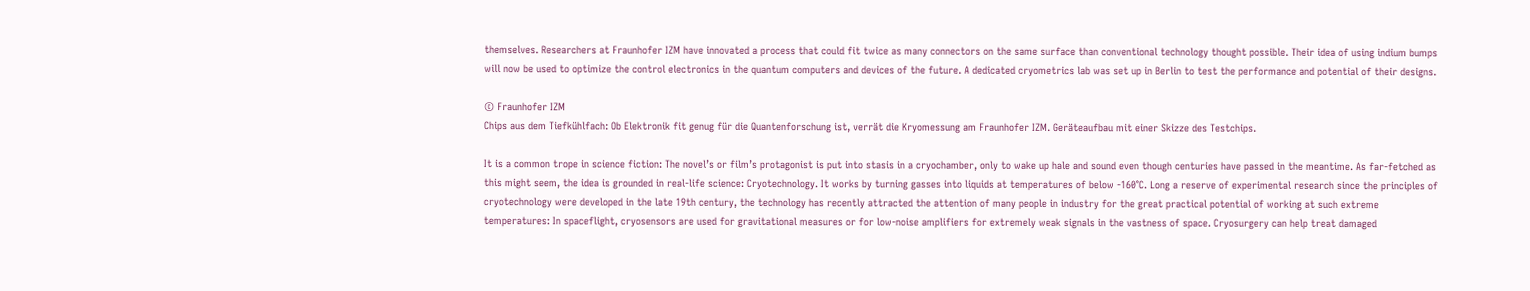themselves. Researchers at Fraunhofer IZM have innovated a process that could fit twice as many connectors on the same surface than conventional technology thought possible. Their idea of using indium bumps will now be used to optimize the control electronics in the quantum computers and devices of the future. A dedicated cryometrics lab was set up in Berlin to test the performance and potential of their designs.

© Fraunhofer IZM
Chips aus dem Tiefkühlfach: Ob Elektronik fit genug für die Quantenforschung ist, verrät die Kryomessung am Fraunhofer IZM. Geräteaufbau mit einer Skizze des Testchips.

It is a common trope in science fiction: The novel’s or film’s protagonist is put into stasis in a cryochamber, only to wake up hale and sound even though centuries have passed in the meantime. As far-fetched as this might seem, the idea is grounded in real-life science: Cryotechnology. It works by turning gasses into liquids at temperatures of below -160°C. Long a reserve of experimental research since the principles of cryotechnology were developed in the late 19th century, the technology has recently attracted the attention of many people in industry for the great practical potential of working at such extreme temperatures: In spaceflight, cryosensors are used for gravitational measures or for low-noise amplifiers for extremely weak signals in the vastness of space. Cryosurgery can help treat damaged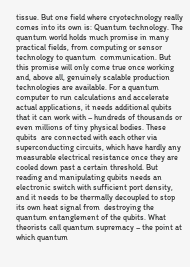tissue. But one field where cryotechnology really comes into its own is: Quantum technology. The quantum world holds much promise in many practical fields, from computing or sensor technology to quantum  communication. But this promise will only come true once working and, above all, genuinely scalable production technologies are available. For a quantum computer to run calculations and accelerate actual applications, it needs additional qubits that it can work with – hundreds of thousands or even millions of tiny physical bodies. These qubits  are connected with each other via superconducting circuits, which have hardly any measurable electrical resistance once they are cooled down past a certain threshold. But reading and manipulating qubits needs an electronic switch with sufficient port density, and it needs to be thermally decoupled to stop its own heat signal from  destroying the quantum entanglement of the qubits. What theorists call quantum supremacy – the point at which quantum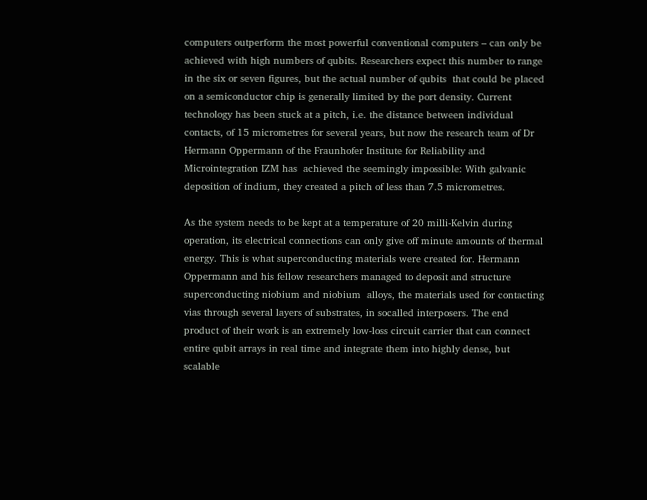computers outperform the most powerful conventional computers – can only be achieved with high numbers of qubits. Researchers expect this number to range in the six or seven figures, but the actual number of qubits  that could be placed on a semiconductor chip is generally limited by the port density. Current technology has been stuck at a pitch, i.e. the distance between individual contacts, of 15 micrometres for several years, but now the research team of Dr Hermann Oppermann of the Fraunhofer Institute for Reliability and Microintegration IZM has  achieved the seemingly impossible: With galvanic deposition of indium, they created a pitch of less than 7.5 micrometres.

As the system needs to be kept at a temperature of 20 milli-Kelvin during operation, its electrical connections can only give off minute amounts of thermal energy. This is what superconducting materials were created for. Hermann Oppermann and his fellow researchers managed to deposit and structure superconducting niobium and niobium  alloys, the materials used for contacting vias through several layers of substrates, in socalled interposers. The end product of their work is an extremely low-loss circuit carrier that can connect entire qubit arrays in real time and integrate them into highly dense, but scalable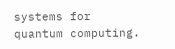systems for quantum computing.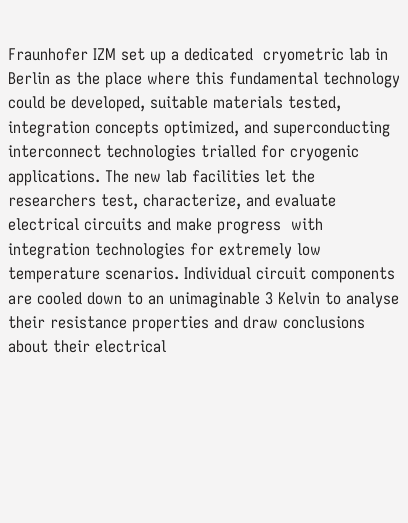Fraunhofer IZM set up a dedicated  cryometric lab in Berlin as the place where this fundamental technology could be developed, suitable materials tested, integration concepts optimized, and superconducting interconnect technologies trialled for cryogenic applications. The new lab facilities let the researchers test, characterize, and evaluate electrical circuits and make progress  with integration technologies for extremely low temperature scenarios. Individual circuit components are cooled down to an unimaginable 3 Kelvin to analyse their resistance properties and draw conclusions about their electrical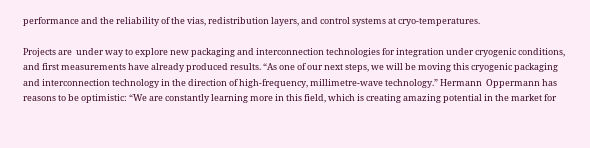performance and the reliability of the vias, redistribution layers, and control systems at cryo-temperatures.

Projects are  under way to explore new packaging and interconnection technologies for integration under cryogenic conditions, and first measurements have already produced results. “As one of our next steps, we will be moving this cryogenic packaging and interconnection technology in the direction of high-frequency, millimetre-wave technology.” Hermann  Oppermann has reasons to be optimistic: “We are constantly learning more in this field, which is creating amazing potential in the market for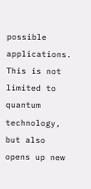possible applications. This is not limited to quantum technology, but also opens up new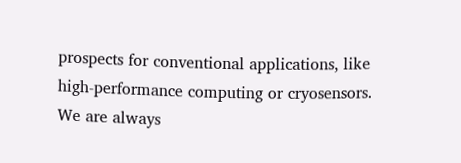prospects for conventional applications, like high-performance computing or cryosensors. We are always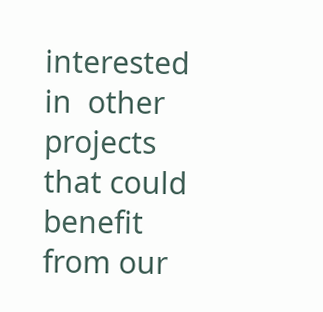interested in  other projects that could benefit from our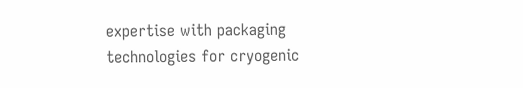expertise with packaging technologies for cryogenic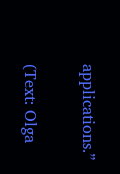applications.”

(Text: Olga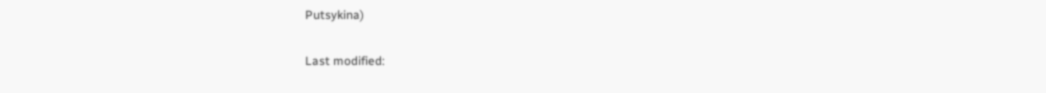Putsykina)

Last modified: